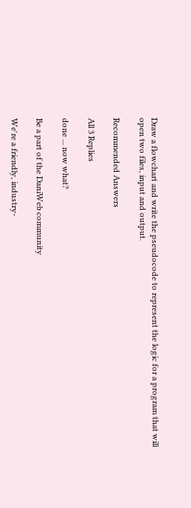Draw a flowchart and write the pseudocode to represent the logic for a program that will open two files, input and output.

Recommended Answers

All 3 Replies

done ... now what?

Be a part of the DaniWeb community

We're a friendly, industry-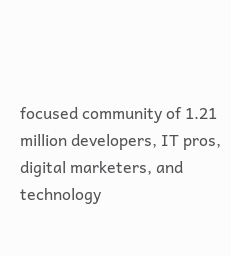focused community of 1.21 million developers, IT pros, digital marketers, and technology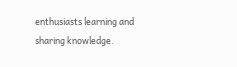enthusiasts learning and sharing knowledge.